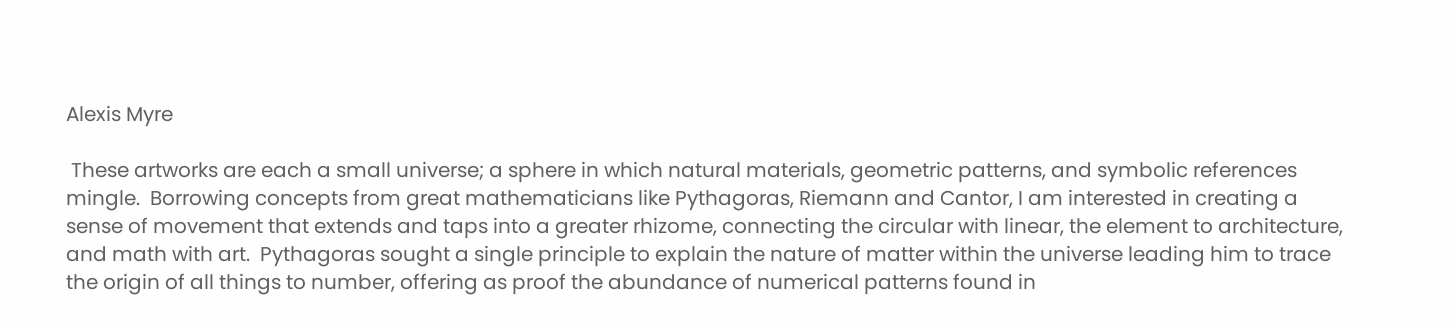Alexis Myre

 These artworks are each a small universe; a sphere in which natural materials, geometric patterns, and symbolic references mingle.  Borrowing concepts from great mathematicians like Pythagoras, Riemann and Cantor, I am interested in creating a sense of movement that extends and taps into a greater rhizome, connecting the circular with linear, the element to architecture, and math with art.  Pythagoras sought a single principle to explain the nature of matter within the universe leading him to trace the origin of all things to number, offering as proof the abundance of numerical patterns found in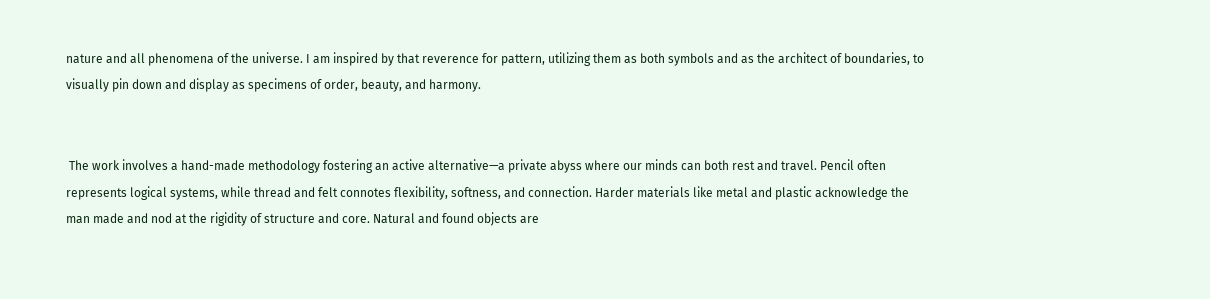nature and all phenomena of the universe. I am inspired by that reverence for pattern, utilizing them as both symbols and as the architect of boundaries, to visually pin down and display as specimens of order, beauty, and harmony.


 The work involves a hand-made methodology fostering an active alternative—a private abyss where our minds can both rest and travel. Pencil often represents logical systems, while thread and felt connotes flexibility, softness, and connection. Harder materials like metal and plastic acknowledge the man made and nod at the rigidity of structure and core. Natural and found objects are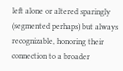left alone or altered sparingly (segmented perhaps) but always recognizable, honoring their connection to a broader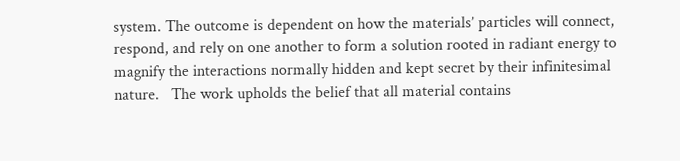system. The outcome is dependent on how the materials’ particles will connect, respond, and rely on one another to form a solution rooted in radiant energy to magnify the interactions normally hidden and kept secret by their infinitesimal nature.   The work upholds the belief that all material contains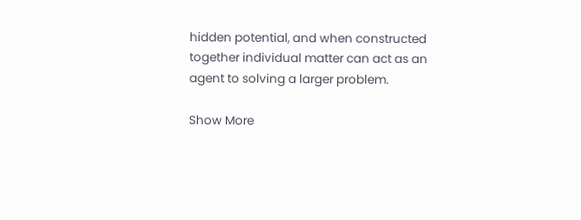hidden potential, and when constructed together individual matter can act as an agent to solving a larger problem.

Show More